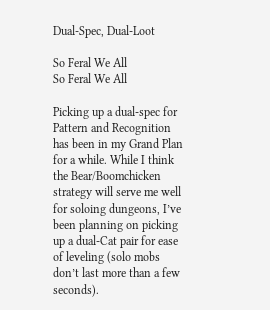Dual-Spec, Dual-Loot

So Feral We All
So Feral We All

Picking up a dual-spec for Pattern and Recognition has been in my Grand Plan for a while. While I think the Bear/Boomchicken strategy will serve me well for soloing dungeons, I’ve been planning on picking up a dual-Cat pair for ease of leveling (solo mobs don’t last more than a few seconds).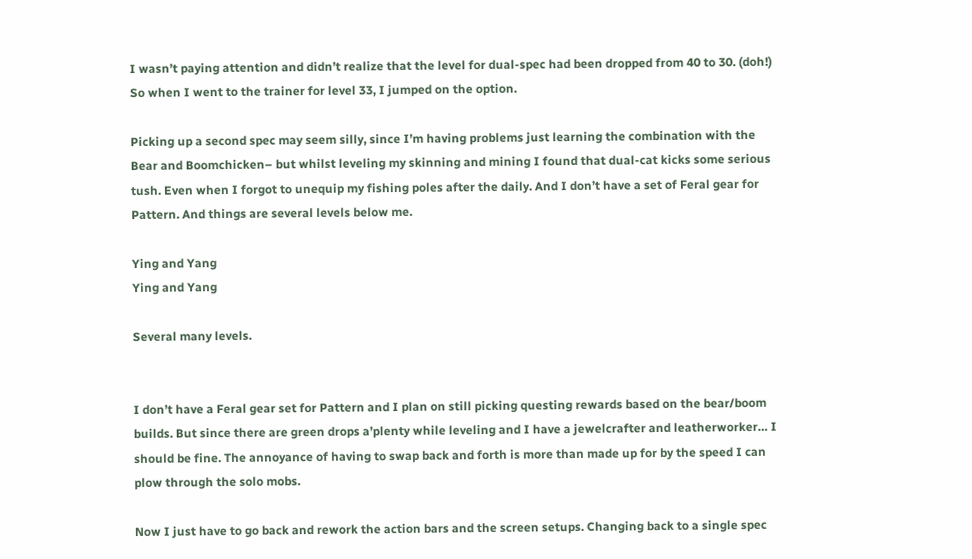I wasn’t paying attention and didn’t realize that the level for dual-spec had been dropped from 40 to 30. (doh!) So when I went to the trainer for level 33, I jumped on the option.

Picking up a second spec may seem silly, since I’m having problems just learning the combination with the Bear and Boomchicken– but whilst leveling my skinning and mining I found that dual-cat kicks some serious tush. Even when I forgot to unequip my fishing poles after the daily. And I don’t have a set of Feral gear for Pattern. And things are several levels below me.

Ying and Yang
Ying and Yang

Several many levels.


I don’t have a Feral gear set for Pattern and I plan on still picking questing rewards based on the bear/boom builds. But since there are green drops a’plenty while leveling and I have a jewelcrafter and leatherworker… I should be fine. The annoyance of having to swap back and forth is more than made up for by the speed I can plow through the solo mobs.

Now I just have to go back and rework the action bars and the screen setups. Changing back to a single spec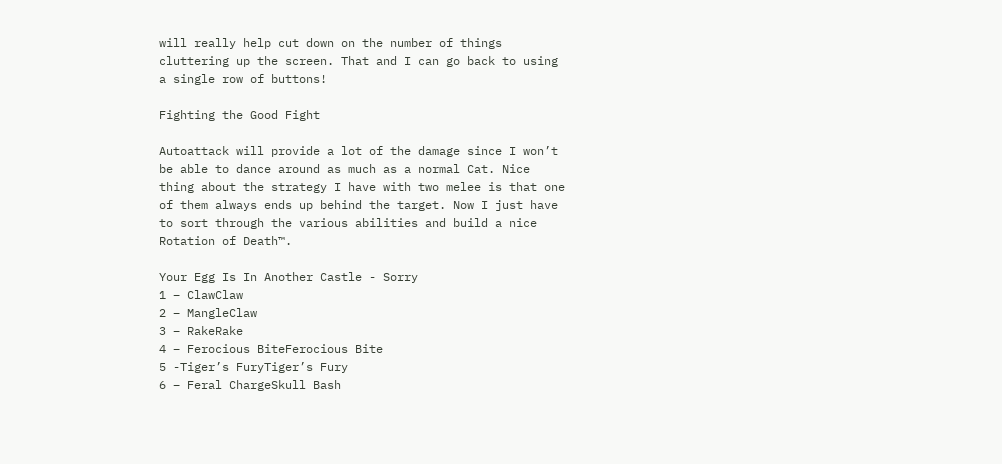will really help cut down on the number of things cluttering up the screen. That and I can go back to using a single row of buttons!

Fighting the Good Fight

Autoattack will provide a lot of the damage since I won’t be able to dance around as much as a normal Cat. Nice thing about the strategy I have with two melee is that one of them always ends up behind the target. Now I just have to sort through the various abilities and build a nice Rotation of Death™.

Your Egg Is In Another Castle - Sorry
1 – ClawClaw
2 – MangleClaw
3 – RakeRake
4 – Ferocious BiteFerocious Bite
5 -Tiger’s FuryTiger’s Fury
6 – Feral ChargeSkull Bash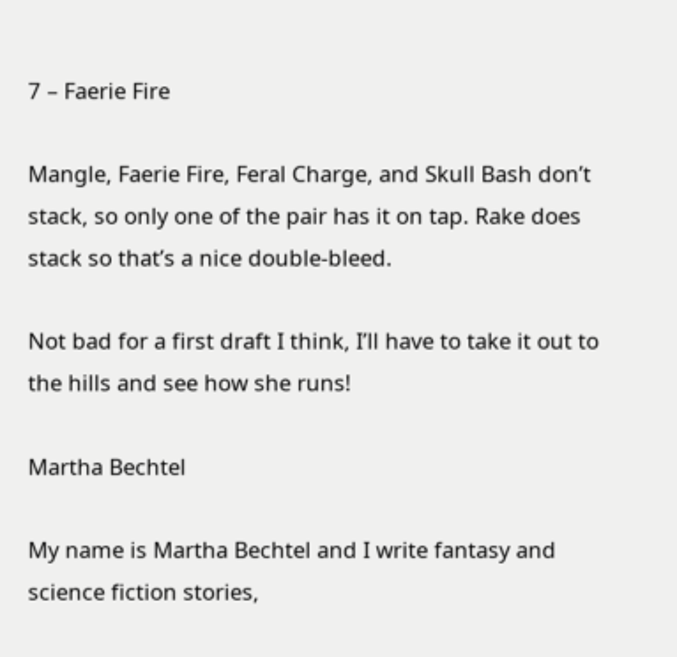7 – Faerie Fire

Mangle, Faerie Fire, Feral Charge, and Skull Bash don’t stack, so only one of the pair has it on tap. Rake does stack so that’s a nice double-bleed.

Not bad for a first draft I think, I’ll have to take it out to the hills and see how she runs!

Martha Bechtel

My name is Martha Bechtel and I write fantasy and science fiction stories,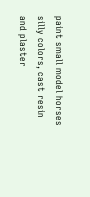paint small model horses silly colors, cast resin and plaster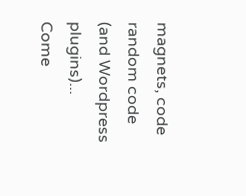magnets, code random code (and Wordpress plugins)... Come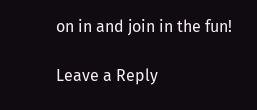on in and join in the fun!

Leave a Reply